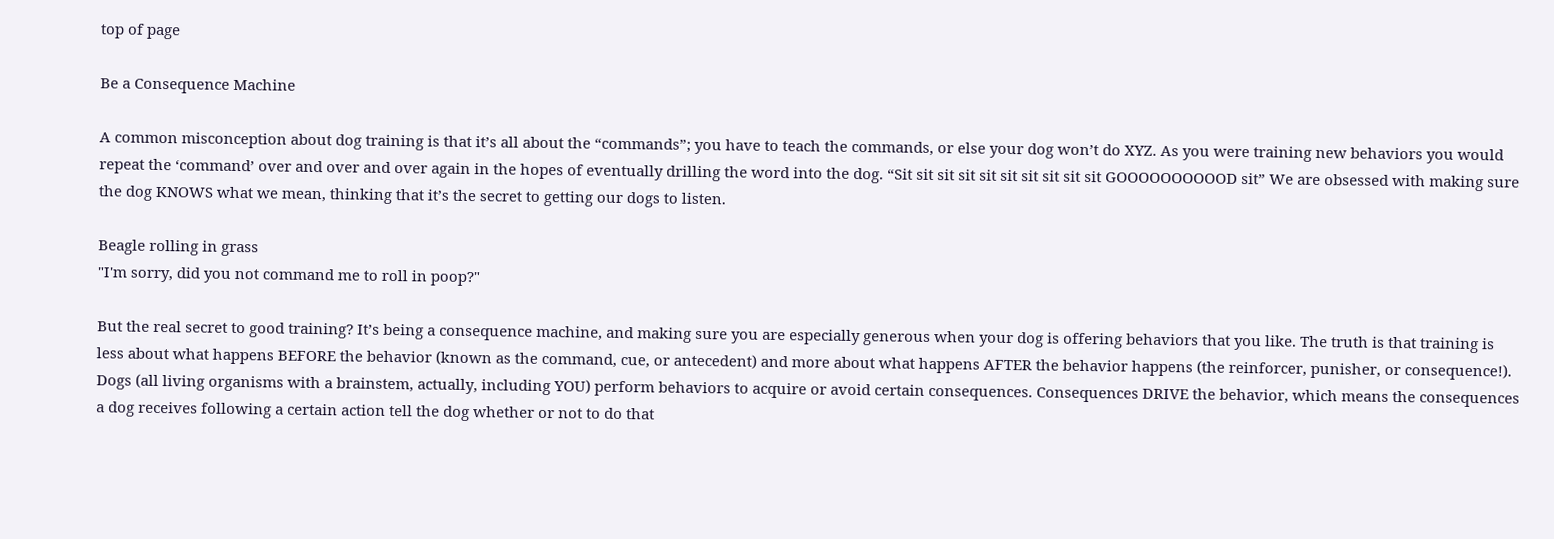top of page

Be a Consequence Machine

A common misconception about dog training is that it’s all about the “commands”; you have to teach the commands, or else your dog won’t do XYZ. As you were training new behaviors you would repeat the ‘command’ over and over and over again in the hopes of eventually drilling the word into the dog. “Sit sit sit sit sit sit sit sit sit sit GOOOOOOOOOOD sit” We are obsessed with making sure the dog KNOWS what we mean, thinking that it’s the secret to getting our dogs to listen.

Beagle rolling in grass
"I'm sorry, did you not command me to roll in poop?"

But the real secret to good training? It’s being a consequence machine, and making sure you are especially generous when your dog is offering behaviors that you like. The truth is that training is less about what happens BEFORE the behavior (known as the command, cue, or antecedent) and more about what happens AFTER the behavior happens (the reinforcer, punisher, or consequence!). Dogs (all living organisms with a brainstem, actually, including YOU) perform behaviors to acquire or avoid certain consequences. Consequences DRIVE the behavior, which means the consequences a dog receives following a certain action tell the dog whether or not to do that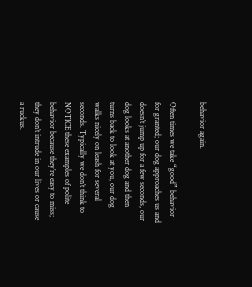behavior again.

Often times we take “good” behavior for granted; our dog approaches us and doesn’t jump up for a few seconds, our dog looks at another dog and then turns back to look at you, our dog walks nicely on leash for several seconds. Typically we don’t think to NOTICE these examples of polite behavior because they’re easy to miss; they don’t intrude in our lives or cause a ruckus.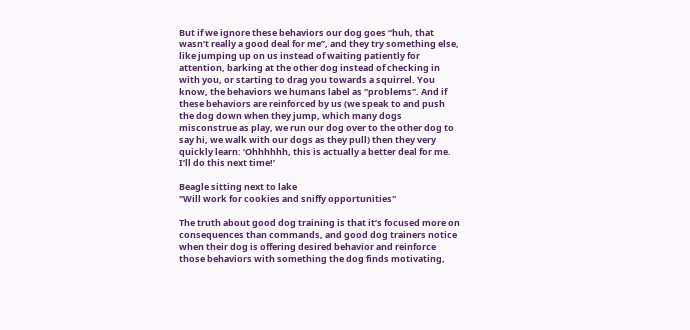But if we ignore these behaviors our dog goes “huh, that wasn’t really a good deal for me”, and they try something else, like jumping up on us instead of waiting patiently for attention, barking at the other dog instead of checking in with you, or starting to drag you towards a squirrel. You know, the behaviors we humans label as "problems". And if these behaviors are reinforced by us (we speak to and push the dog down when they jump, which many dogs misconstrue as play, we run our dog over to the other dog to say hi, we walk with our dogs as they pull) then they very quickly learn: ‘Ohhhhhh, this is actually a better deal for me. I’ll do this next time!’

Beagle sitting next to lake
"Will work for cookies and sniffy opportunities"

The truth about good dog training is that it’s focused more on consequences than commands, and good dog trainers notice when their dog is offering desired behavior and reinforce those behaviors with something the dog finds motivating,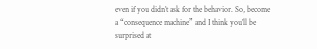even if you didn’t ask for the behavior. So, become a “consequence machine” and I think you’ll be surprised at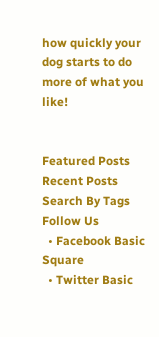how quickly your dog starts to do more of what you like!


Featured Posts
Recent Posts
Search By Tags
Follow Us
  • Facebook Basic Square
  • Twitter Basic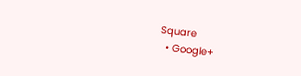Square
  • Google+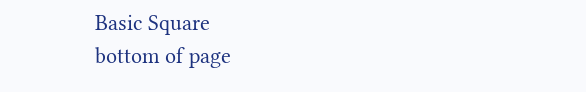Basic Square
bottom of page